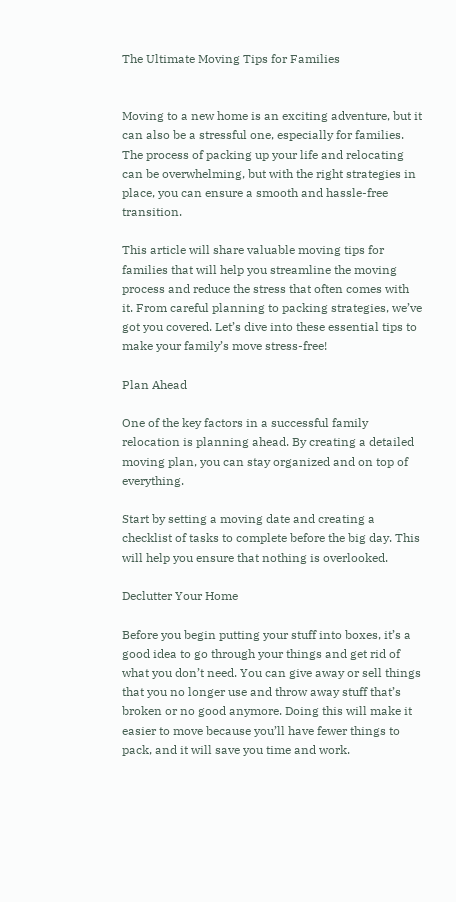The Ultimate Moving Tips for Families


Moving to a new home is an exciting adventure, but it can also be a stressful one, especially for families. The process of packing up your life and relocating can be overwhelming, but with the right strategies in place, you can ensure a smooth and hassle-free transition.

This article will share valuable moving tips for families that will help you streamline the moving process and reduce the stress that often comes with it. From careful planning to packing strategies, we’ve got you covered. Let’s dive into these essential tips to make your family’s move stress-free!

Plan Ahead

One of the key factors in a successful family relocation is planning ahead. By creating a detailed moving plan, you can stay organized and on top of everything.

Start by setting a moving date and creating a checklist of tasks to complete before the big day. This will help you ensure that nothing is overlooked.

Declutter Your Home

Before you begin putting your stuff into boxes, it’s a good idea to go through your things and get rid of what you don’t need. You can give away or sell things that you no longer use and throw away stuff that’s broken or no good anymore. Doing this will make it easier to move because you’ll have fewer things to pack, and it will save you time and work.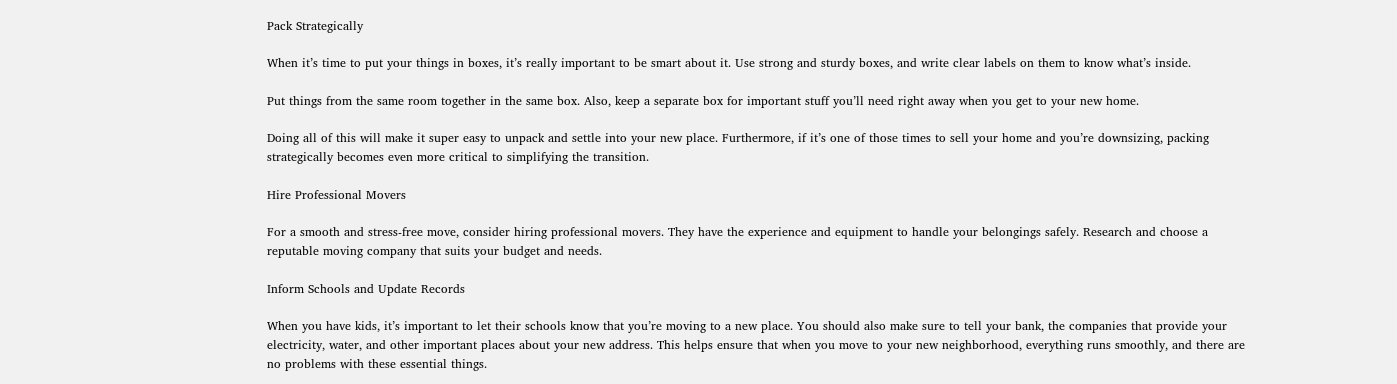Pack Strategically

When it’s time to put your things in boxes, it’s really important to be smart about it. Use strong and sturdy boxes, and write clear labels on them to know what’s inside.

Put things from the same room together in the same box. Also, keep a separate box for important stuff you’ll need right away when you get to your new home.

Doing all of this will make it super easy to unpack and settle into your new place. Furthermore, if it’s one of those times to sell your home and you’re downsizing, packing strategically becomes even more critical to simplifying the transition.

Hire Professional Movers

For a smooth and stress-free move, consider hiring professional movers. They have the experience and equipment to handle your belongings safely. Research and choose a reputable moving company that suits your budget and needs.

Inform Schools and Update Records

When you have kids, it’s important to let their schools know that you’re moving to a new place. You should also make sure to tell your bank, the companies that provide your electricity, water, and other important places about your new address. This helps ensure that when you move to your new neighborhood, everything runs smoothly, and there are no problems with these essential things.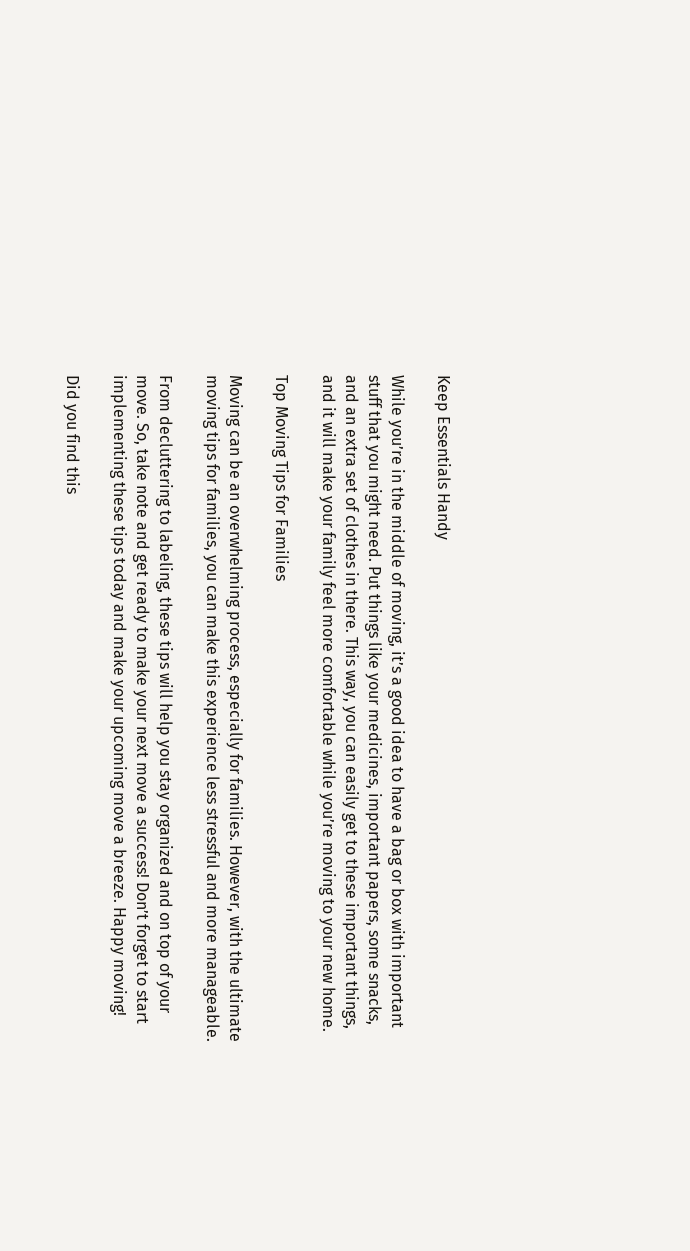Keep Essentials Handy

While you’re in the middle of moving, it’s a good idea to have a bag or box with important stuff that you might need. Put things like your medicines, important papers, some snacks, and an extra set of clothes in there. This way, you can easily get to these important things, and it will make your family feel more comfortable while you’re moving to your new home.

Top Moving Tips for Families

Moving can be an overwhelming process, especially for families. However, with the ultimate moving tips for families, you can make this experience less stressful and more manageable.

From decluttering to labeling, these tips will help you stay organized and on top of your move. So, take note and get ready to make your next move a success! Don’t forget to start implementing these tips today and make your upcoming move a breeze. Happy moving!

Did you find this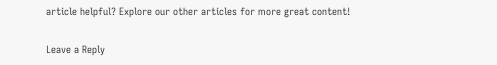article helpful? Explore our other articles for more great content!

Leave a Reply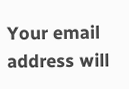Your email address will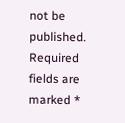not be published. Required fields are marked *